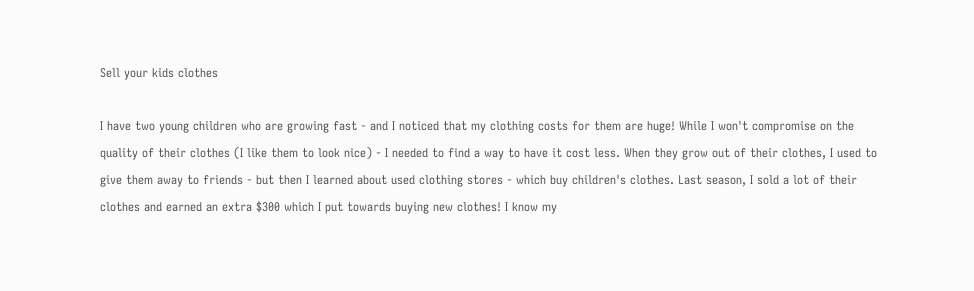Sell your kids clothes

I have two young children who are growing fast - and I noticed that my clothing costs for them are huge! While I won't compromise on the quality of their clothes (I like them to look nice) - I needed to find a way to have it cost less. When they grow out of their clothes, I used to give them away to friends - but then I learned about used clothing stores - which buy children's clothes. Last season, I sold a lot of their clothes and earned an extra $300 which I put towards buying new clothes! I know my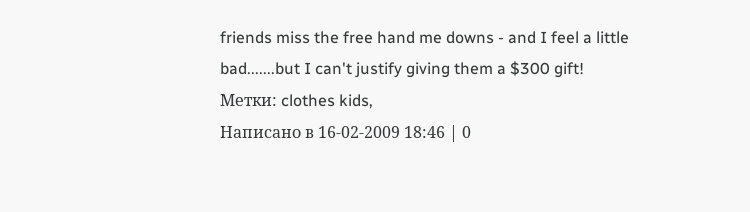friends miss the free hand me downs - and I feel a little bad.......but I can't justify giving them a $300 gift!
Метки: clothes kids,
Написано в 16-02-2009 18:46 | 0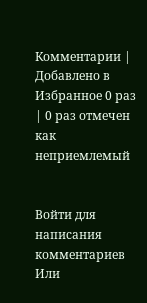Комментарии | Добавлено в Избранное 0 раз | 0 раз отмечен как неприемлемый


Войти для написания комментариев Или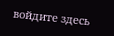войдите здесь